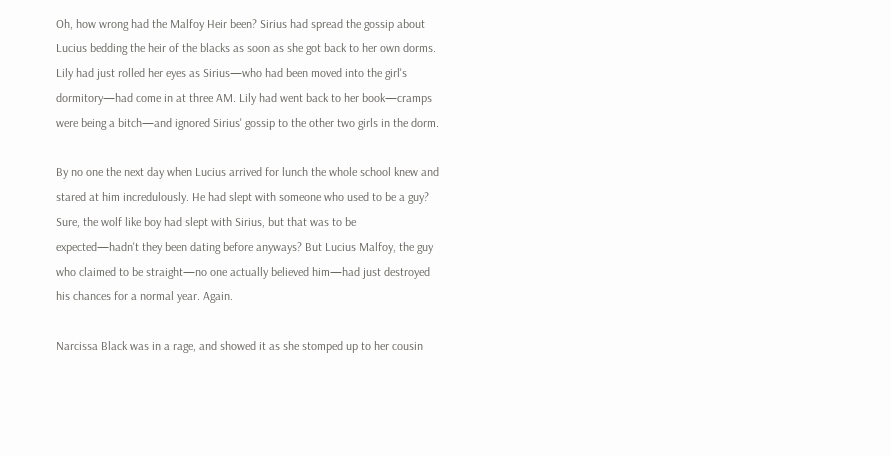Oh, how wrong had the Malfoy Heir been? Sirius had spread the gossip about Lucius bedding the heir of the blacks as soon as she got back to her own dorms. Lily had just rolled her eyes as Sirius—who had been moved into the girl's dormitory—had come in at three AM. Lily had went back to her book—cramps were being a bitch—and ignored Sirius' gossip to the other two girls in the dorm.

By no one the next day when Lucius arrived for lunch the whole school knew and stared at him incredulously. He had slept with someone who used to be a guy? Sure, the wolf like boy had slept with Sirius, but that was to be expected—hadn't they been dating before anyways? But Lucius Malfoy, the guy who claimed to be straight—no one actually believed him—had just destroyed his chances for a normal year. Again.

Narcissa Black was in a rage, and showed it as she stomped up to her cousin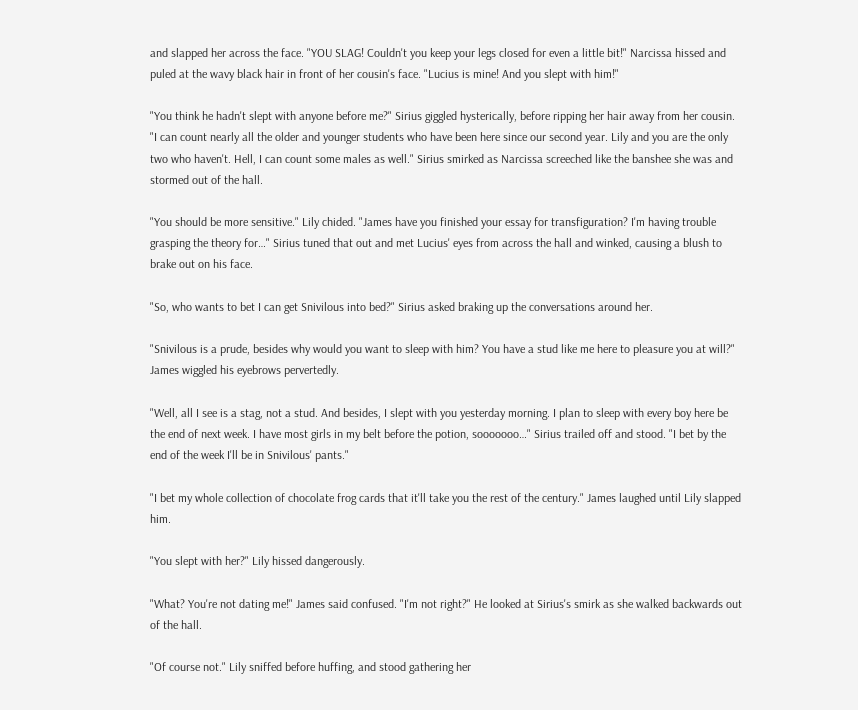and slapped her across the face. "YOU SLAG! Couldn't you keep your legs closed for even a little bit!" Narcissa hissed and puled at the wavy black hair in front of her cousin's face. "Lucius is mine! And you slept with him!"

"You think he hadn't slept with anyone before me?" Sirius giggled hysterically, before ripping her hair away from her cousin. "I can count nearly all the older and younger students who have been here since our second year. Lily and you are the only two who haven't. Hell, I can count some males as well." Sirius smirked as Narcissa screeched like the banshee she was and stormed out of the hall.

"You should be more sensitive." Lily chided. "James have you finished your essay for transfiguration? I'm having trouble grasping the theory for…" Sirius tuned that out and met Lucius' eyes from across the hall and winked, causing a blush to brake out on his face.

"So, who wants to bet I can get Snivilous into bed?" Sirius asked braking up the conversations around her.

"Snivilous is a prude, besides why would you want to sleep with him? You have a stud like me here to pleasure you at will?" James wiggled his eyebrows pervertedly.

"Well, all I see is a stag, not a stud. And besides, I slept with you yesterday morning. I plan to sleep with every boy here be the end of next week. I have most girls in my belt before the potion, sooooooo…" Sirius trailed off and stood. "I bet by the end of the week I'll be in Snivilous' pants."

"I bet my whole collection of chocolate frog cards that it'll take you the rest of the century." James laughed until Lily slapped him.

"You slept with her?" Lily hissed dangerously.

"What? You're not dating me!" James said confused. "I'm not right?" He looked at Sirius's smirk as she walked backwards out of the hall.

"Of course not." Lily sniffed before huffing, and stood gathering her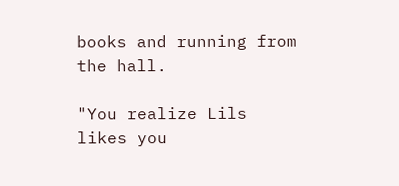books and running from the hall.

"You realize Lils likes you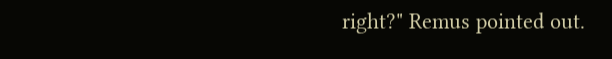right?" Remus pointed out.